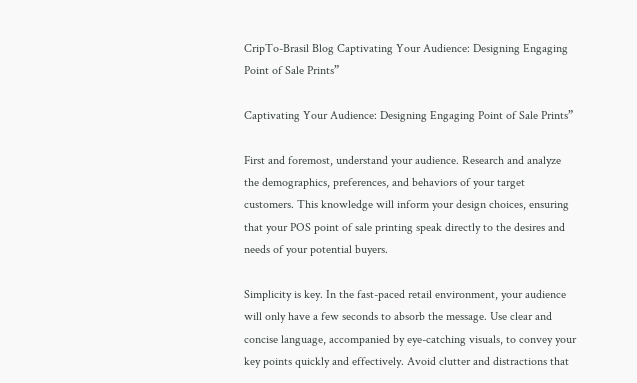CripTo-Brasil Blog Captivating Your Audience: Designing Engaging Point of Sale Prints”

Captivating Your Audience: Designing Engaging Point of Sale Prints”

First and foremost, understand your audience. Research and analyze the demographics, preferences, and behaviors of your target customers. This knowledge will inform your design choices, ensuring that your POS point of sale printing speak directly to the desires and needs of your potential buyers.

Simplicity is key. In the fast-paced retail environment, your audience will only have a few seconds to absorb the message. Use clear and concise language, accompanied by eye-catching visuals, to convey your key points quickly and effectively. Avoid clutter and distractions that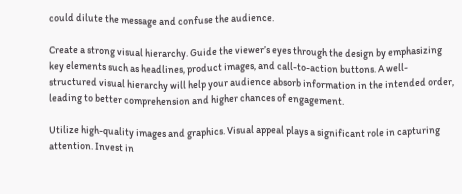could dilute the message and confuse the audience.

Create a strong visual hierarchy. Guide the viewer’s eyes through the design by emphasizing key elements such as headlines, product images, and call-to-action buttons. A well-structured visual hierarchy will help your audience absorb information in the intended order, leading to better comprehension and higher chances of engagement.

Utilize high-quality images and graphics. Visual appeal plays a significant role in capturing attention. Invest in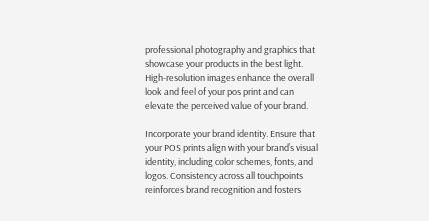professional photography and graphics that showcase your products in the best light. High-resolution images enhance the overall look and feel of your pos print and can elevate the perceived value of your brand.

Incorporate your brand identity. Ensure that your POS prints align with your brand’s visual identity, including color schemes, fonts, and logos. Consistency across all touchpoints reinforces brand recognition and fosters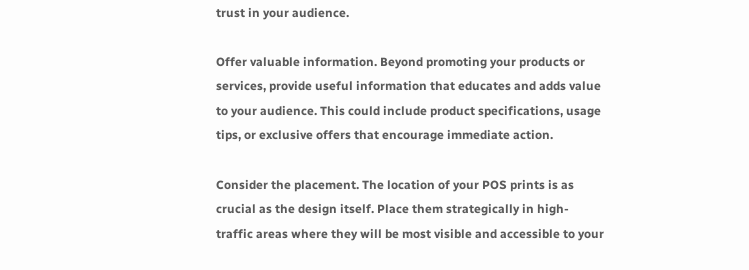trust in your audience.

Offer valuable information. Beyond promoting your products or services, provide useful information that educates and adds value to your audience. This could include product specifications, usage tips, or exclusive offers that encourage immediate action.

Consider the placement. The location of your POS prints is as crucial as the design itself. Place them strategically in high-traffic areas where they will be most visible and accessible to your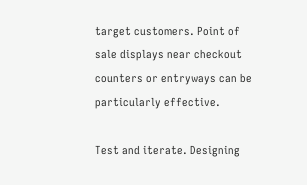target customers. Point of sale displays near checkout counters or entryways can be particularly effective.

Test and iterate. Designing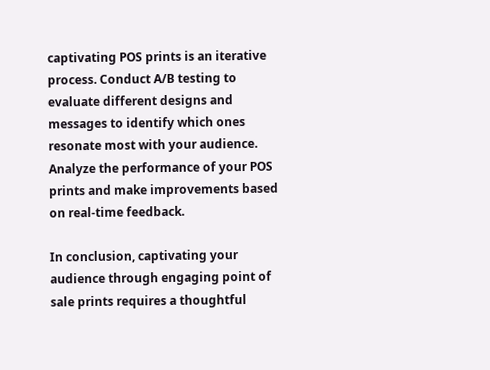captivating POS prints is an iterative process. Conduct A/B testing to evaluate different designs and messages to identify which ones resonate most with your audience. Analyze the performance of your POS prints and make improvements based on real-time feedback.

In conclusion, captivating your audience through engaging point of sale prints requires a thoughtful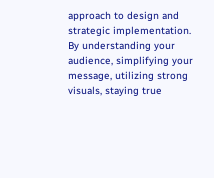approach to design and strategic implementation. By understanding your audience, simplifying your message, utilizing strong visuals, staying true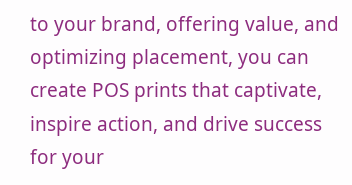to your brand, offering value, and optimizing placement, you can create POS prints that captivate, inspire action, and drive success for your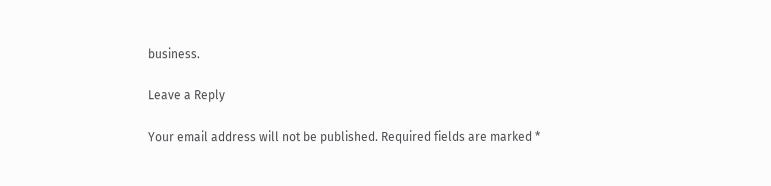business.

Leave a Reply

Your email address will not be published. Required fields are marked *